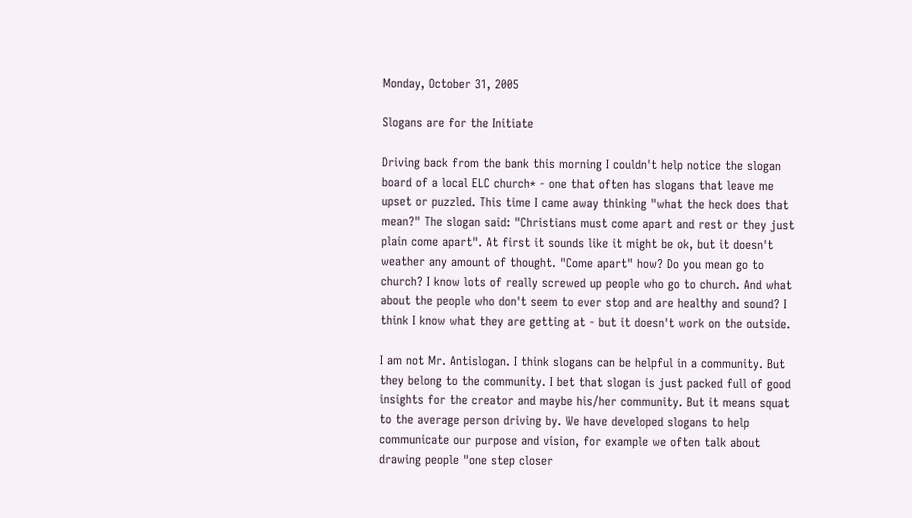Monday, October 31, 2005

Slogans are for the Initiate

Driving back from the bank this morning I couldn't help notice the slogan board of a local ELC church* - one that often has slogans that leave me upset or puzzled. This time I came away thinking "what the heck does that mean?" The slogan said: "Christians must come apart and rest or they just plain come apart". At first it sounds like it might be ok, but it doesn't weather any amount of thought. "Come apart" how? Do you mean go to church? I know lots of really screwed up people who go to church. And what about the people who don't seem to ever stop and are healthy and sound? I think I know what they are getting at - but it doesn't work on the outside.

I am not Mr. Antislogan. I think slogans can be helpful in a community. But they belong to the community. I bet that slogan is just packed full of good insights for the creator and maybe his/her community. But it means squat to the average person driving by. We have developed slogans to help communicate our purpose and vision, for example we often talk about drawing people "one step closer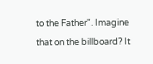to the Father". Imagine that on the billboard? It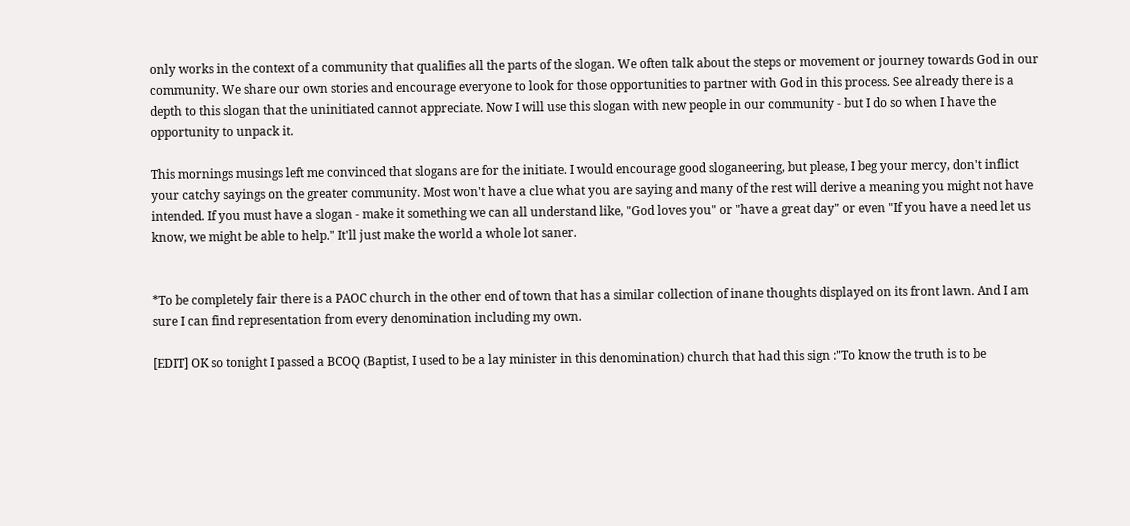only works in the context of a community that qualifies all the parts of the slogan. We often talk about the steps or movement or journey towards God in our community. We share our own stories and encourage everyone to look for those opportunities to partner with God in this process. See already there is a depth to this slogan that the uninitiated cannot appreciate. Now I will use this slogan with new people in our community - but I do so when I have the opportunity to unpack it.

This mornings musings left me convinced that slogans are for the initiate. I would encourage good sloganeering, but please, I beg your mercy, don't inflict your catchy sayings on the greater community. Most won't have a clue what you are saying and many of the rest will derive a meaning you might not have intended. If you must have a slogan - make it something we can all understand like, "God loves you" or "have a great day" or even "If you have a need let us know, we might be able to help." It'll just make the world a whole lot saner.


*To be completely fair there is a PAOC church in the other end of town that has a similar collection of inane thoughts displayed on its front lawn. And I am sure I can find representation from every denomination including my own.

[EDIT] OK so tonight I passed a BCOQ (Baptist, I used to be a lay minister in this denomination) church that had this sign :"To know the truth is to be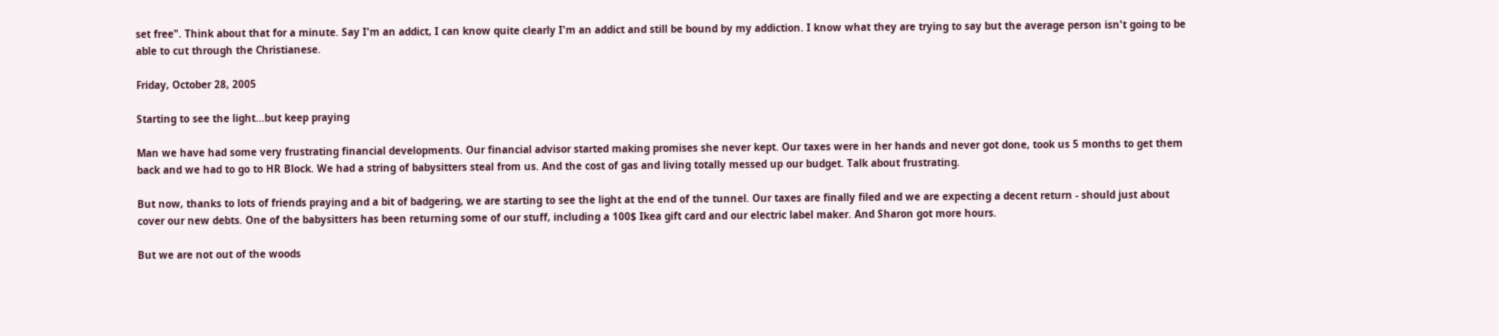set free". Think about that for a minute. Say I'm an addict, I can know quite clearly I'm an addict and still be bound by my addiction. I know what they are trying to say but the average person isn't going to be able to cut through the Christianese.

Friday, October 28, 2005

Starting to see the light...but keep praying

Man we have had some very frustrating financial developments. Our financial advisor started making promises she never kept. Our taxes were in her hands and never got done, took us 5 months to get them back and we had to go to HR Block. We had a string of babysitters steal from us. And the cost of gas and living totally messed up our budget. Talk about frustrating.

But now, thanks to lots of friends praying and a bit of badgering, we are starting to see the light at the end of the tunnel. Our taxes are finally filed and we are expecting a decent return - should just about cover our new debts. One of the babysitters has been returning some of our stuff, including a 100$ Ikea gift card and our electric label maker. And Sharon got more hours.

But we are not out of the woods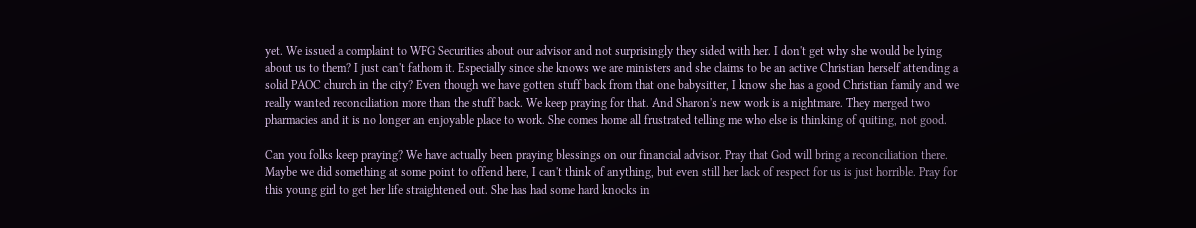yet. We issued a complaint to WFG Securities about our advisor and not surprisingly they sided with her. I don't get why she would be lying about us to them? I just can't fathom it. Especially since she knows we are ministers and she claims to be an active Christian herself attending a solid PAOC church in the city? Even though we have gotten stuff back from that one babysitter, I know she has a good Christian family and we really wanted reconciliation more than the stuff back. We keep praying for that. And Sharon's new work is a nightmare. They merged two pharmacies and it is no longer an enjoyable place to work. She comes home all frustrated telling me who else is thinking of quiting, not good.

Can you folks keep praying? We have actually been praying blessings on our financial advisor. Pray that God will bring a reconciliation there. Maybe we did something at some point to offend here, I can't think of anything, but even still her lack of respect for us is just horrible. Pray for this young girl to get her life straightened out. She has had some hard knocks in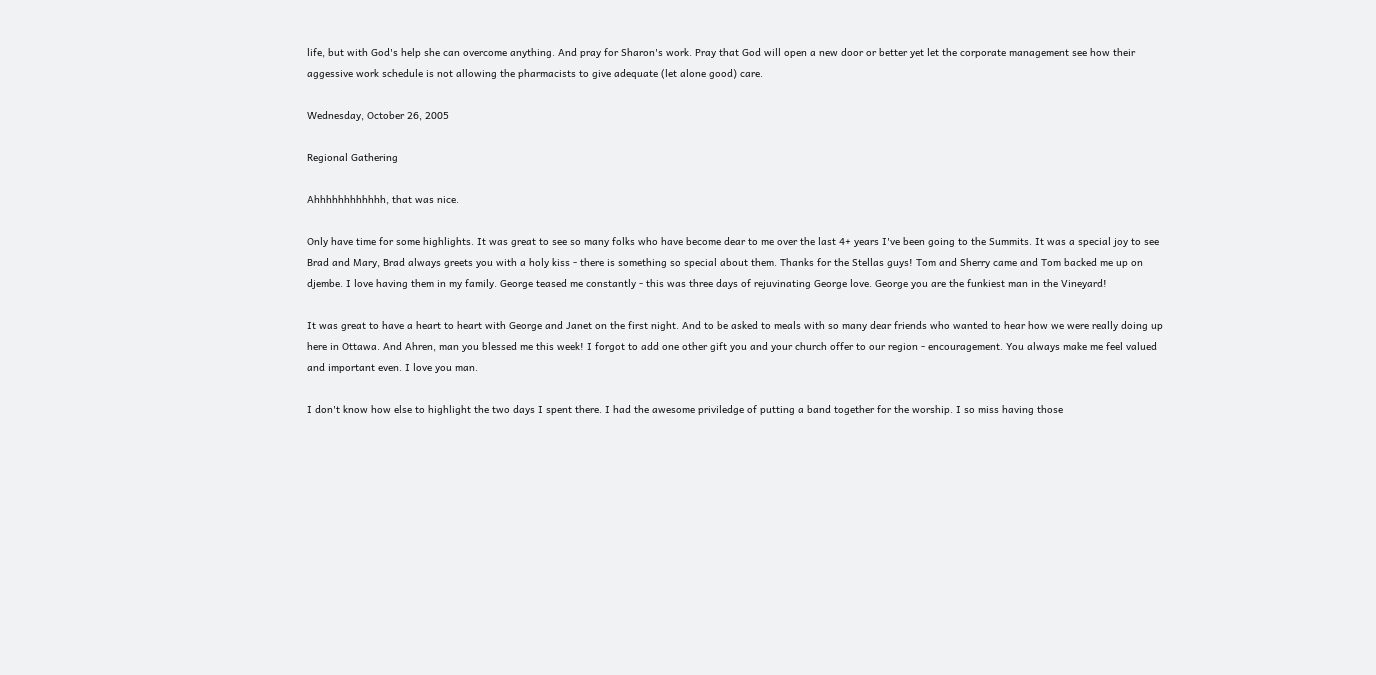life, but with God's help she can overcome anything. And pray for Sharon's work. Pray that God will open a new door or better yet let the corporate management see how their aggessive work schedule is not allowing the pharmacists to give adequate (let alone good) care.

Wednesday, October 26, 2005

Regional Gathering

Ahhhhhhhhhhhh, that was nice.

Only have time for some highlights. It was great to see so many folks who have become dear to me over the last 4+ years I've been going to the Summits. It was a special joy to see Brad and Mary, Brad always greets you with a holy kiss - there is something so special about them. Thanks for the Stellas guys! Tom and Sherry came and Tom backed me up on djembe. I love having them in my family. George teased me constantly - this was three days of rejuvinating George love. George you are the funkiest man in the Vineyard!

It was great to have a heart to heart with George and Janet on the first night. And to be asked to meals with so many dear friends who wanted to hear how we were really doing up here in Ottawa. And Ahren, man you blessed me this week! I forgot to add one other gift you and your church offer to our region - encouragement. You always make me feel valued and important even. I love you man.

I don't know how else to highlight the two days I spent there. I had the awesome priviledge of putting a band together for the worship. I so miss having those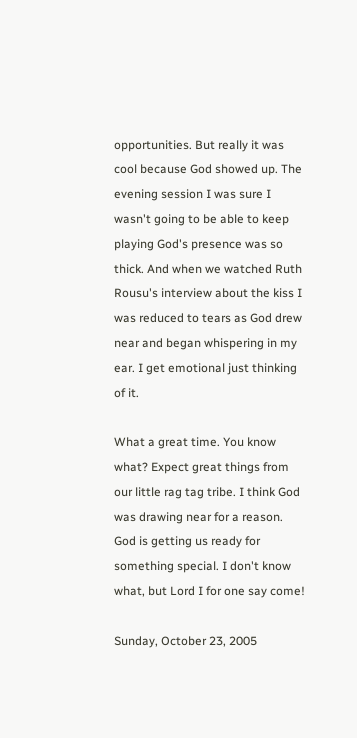opportunities. But really it was cool because God showed up. The evening session I was sure I wasn't going to be able to keep playing God's presence was so thick. And when we watched Ruth Rousu's interview about the kiss I was reduced to tears as God drew near and began whispering in my ear. I get emotional just thinking of it.

What a great time. You know what? Expect great things from our little rag tag tribe. I think God was drawing near for a reason. God is getting us ready for something special. I don't know what, but Lord I for one say come!

Sunday, October 23, 2005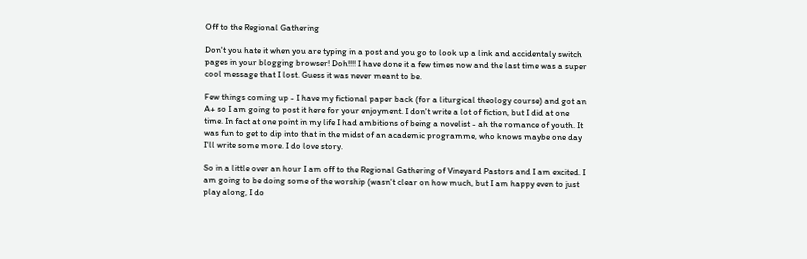Off to the Regional Gathering

Don't you hate it when you are typing in a post and you go to look up a link and accidentaly switch pages in your blogging browser! Doh!!!! I have done it a few times now and the last time was a super cool message that I lost. Guess it was never meant to be.

Few things coming up - I have my fictional paper back (for a liturgical theology course) and got an A+ so I am going to post it here for your enjoyment. I don't write a lot of fiction, but I did at one time. In fact at one point in my life I had ambitions of being a novelist - ah the romance of youth. It was fun to get to dip into that in the midst of an academic programme, who knows maybe one day I'll write some more. I do love story.

So in a little over an hour I am off to the Regional Gathering of Vineyard Pastors and I am excited. I am going to be doing some of the worship (wasn't clear on how much, but I am happy even to just play along, I do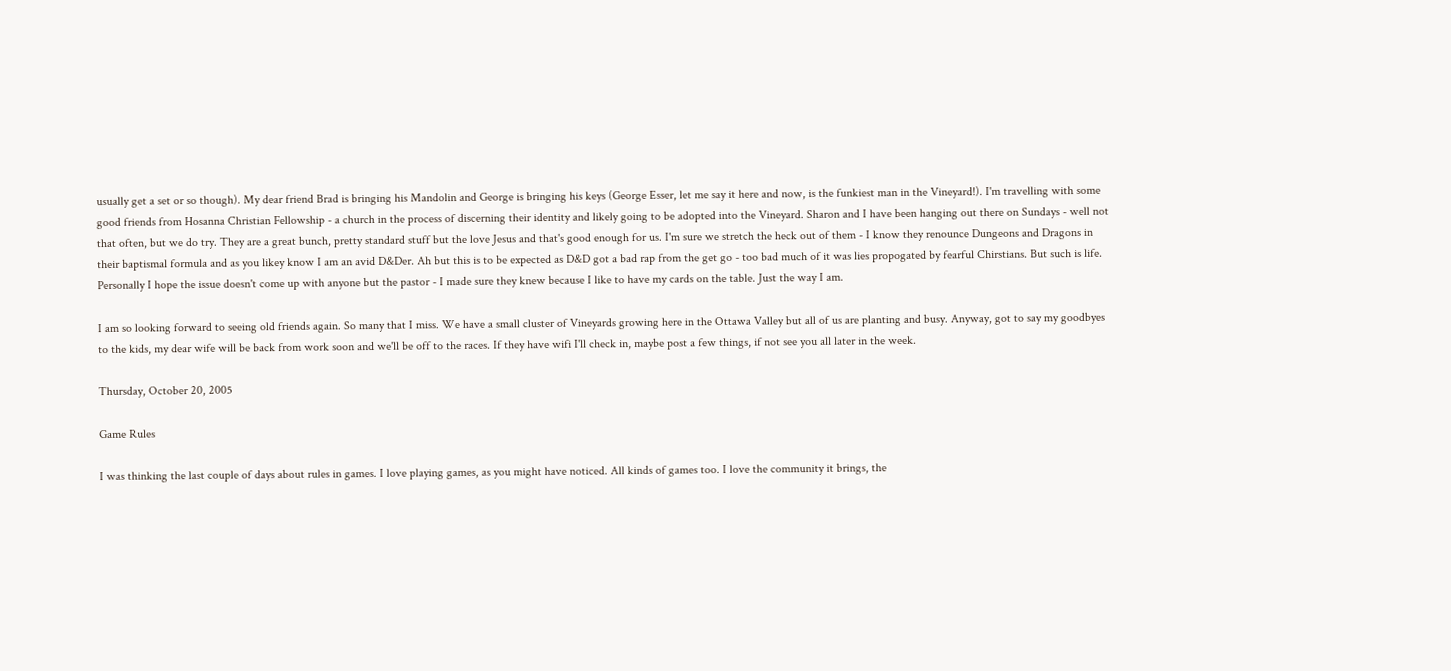usually get a set or so though). My dear friend Brad is bringing his Mandolin and George is bringing his keys (George Esser, let me say it here and now, is the funkiest man in the Vineyard!). I'm travelling with some good friends from Hosanna Christian Fellowship - a church in the process of discerning their identity and likely going to be adopted into the Vineyard. Sharon and I have been hanging out there on Sundays - well not that often, but we do try. They are a great bunch, pretty standard stuff but the love Jesus and that's good enough for us. I'm sure we stretch the heck out of them - I know they renounce Dungeons and Dragons in their baptismal formula and as you likey know I am an avid D&Der. Ah but this is to be expected as D&D got a bad rap from the get go - too bad much of it was lies propogated by fearful Chirstians. But such is life. Personally I hope the issue doesn't come up with anyone but the pastor - I made sure they knew because I like to have my cards on the table. Just the way I am.

I am so looking forward to seeing old friends again. So many that I miss. We have a small cluster of Vineyards growing here in the Ottawa Valley but all of us are planting and busy. Anyway, got to say my goodbyes to the kids, my dear wife will be back from work soon and we'll be off to the races. If they have wifi I'll check in, maybe post a few things, if not see you all later in the week.

Thursday, October 20, 2005

Game Rules

I was thinking the last couple of days about rules in games. I love playing games, as you might have noticed. All kinds of games too. I love the community it brings, the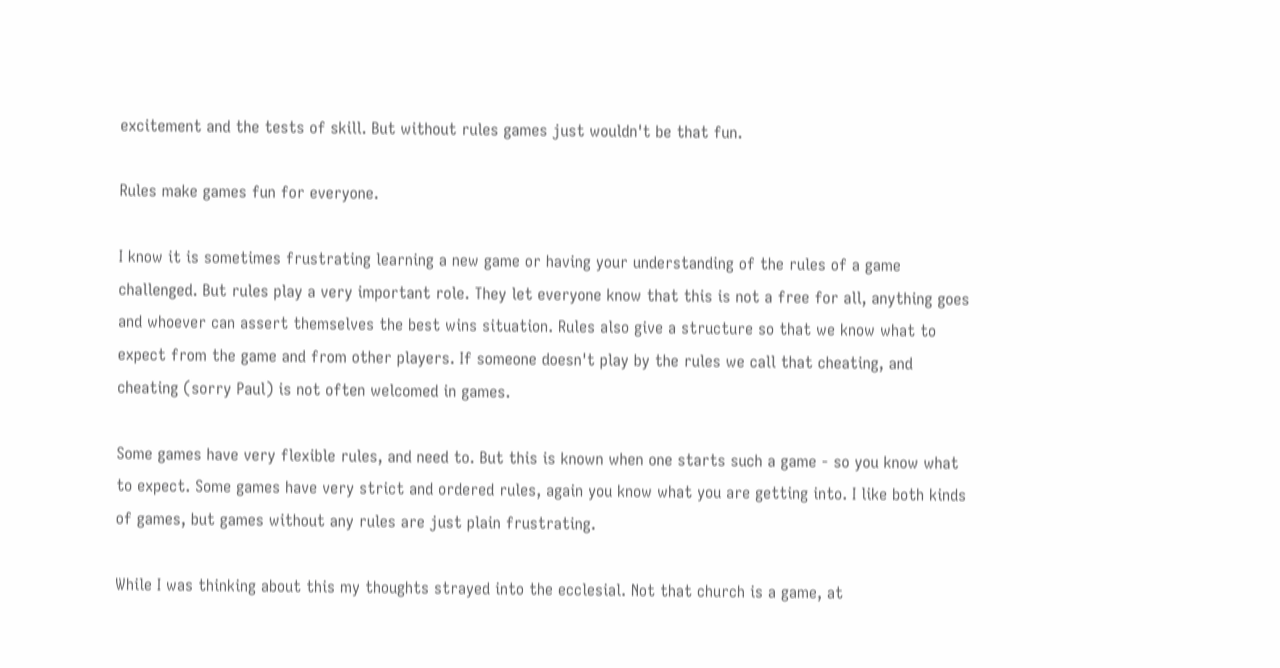excitement and the tests of skill. But without rules games just wouldn't be that fun.

Rules make games fun for everyone.

I know it is sometimes frustrating learning a new game or having your understanding of the rules of a game challenged. But rules play a very important role. They let everyone know that this is not a free for all, anything goes and whoever can assert themselves the best wins situation. Rules also give a structure so that we know what to expect from the game and from other players. If someone doesn't play by the rules we call that cheating, and cheating (sorry Paul) is not often welcomed in games.

Some games have very flexible rules, and need to. But this is known when one starts such a game - so you know what to expect. Some games have very strict and ordered rules, again you know what you are getting into. I like both kinds of games, but games without any rules are just plain frustrating.

While I was thinking about this my thoughts strayed into the ecclesial. Not that church is a game, at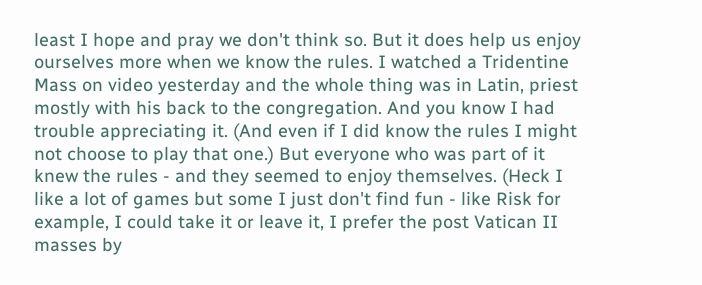least I hope and pray we don't think so. But it does help us enjoy ourselves more when we know the rules. I watched a Tridentine Mass on video yesterday and the whole thing was in Latin, priest mostly with his back to the congregation. And you know I had trouble appreciating it. (And even if I did know the rules I might not choose to play that one.) But everyone who was part of it knew the rules - and they seemed to enjoy themselves. (Heck I like a lot of games but some I just don't find fun - like Risk for example, I could take it or leave it, I prefer the post Vatican II masses by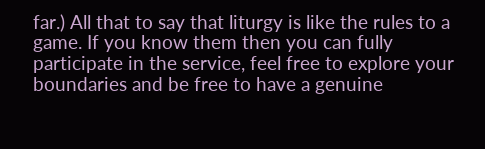far.) All that to say that liturgy is like the rules to a game. If you know them then you can fully participate in the service, feel free to explore your boundaries and be free to have a genuine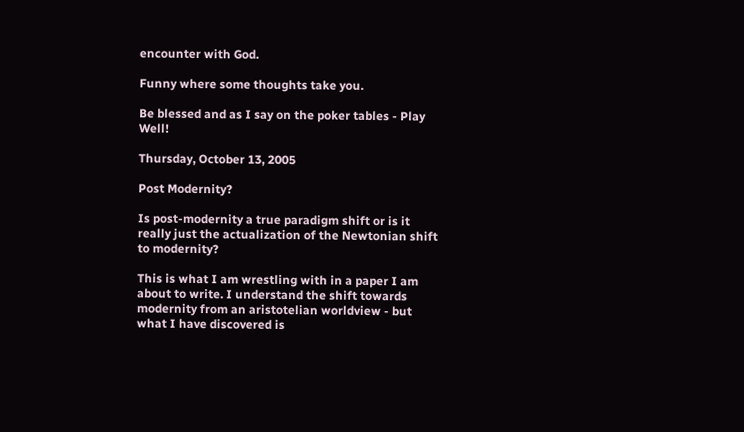encounter with God.

Funny where some thoughts take you.

Be blessed and as I say on the poker tables - Play Well!

Thursday, October 13, 2005

Post Modernity?

Is post-modernity a true paradigm shift or is it really just the actualization of the Newtonian shift to modernity?

This is what I am wrestling with in a paper I am about to write. I understand the shift towards modernity from an aristotelian worldview - but what I have discovered is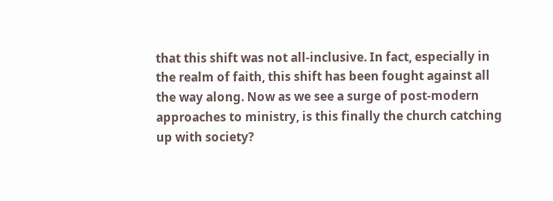that this shift was not all-inclusive. In fact, especially in the realm of faith, this shift has been fought against all the way along. Now as we see a surge of post-modern approaches to ministry, is this finally the church catching up with society?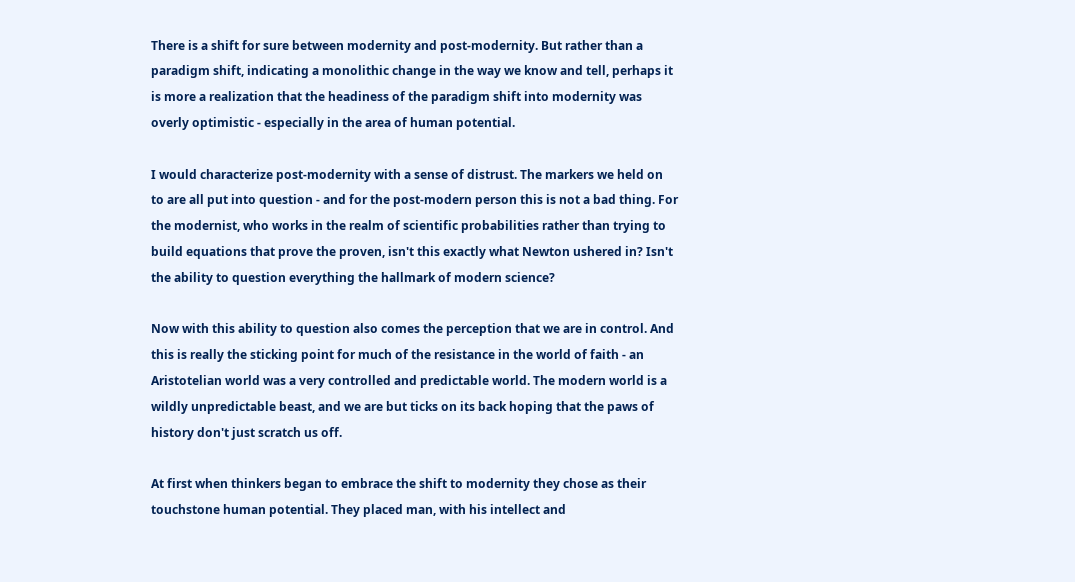There is a shift for sure between modernity and post-modernity. But rather than a paradigm shift, indicating a monolithic change in the way we know and tell, perhaps it is more a realization that the headiness of the paradigm shift into modernity was overly optimistic - especially in the area of human potential.

I would characterize post-modernity with a sense of distrust. The markers we held on to are all put into question - and for the post-modern person this is not a bad thing. For the modernist, who works in the realm of scientific probabilities rather than trying to build equations that prove the proven, isn't this exactly what Newton ushered in? Isn't the ability to question everything the hallmark of modern science?

Now with this ability to question also comes the perception that we are in control. And this is really the sticking point for much of the resistance in the world of faith - an Aristotelian world was a very controlled and predictable world. The modern world is a wildly unpredictable beast, and we are but ticks on its back hoping that the paws of history don't just scratch us off.

At first when thinkers began to embrace the shift to modernity they chose as their touchstone human potential. They placed man, with his intellect and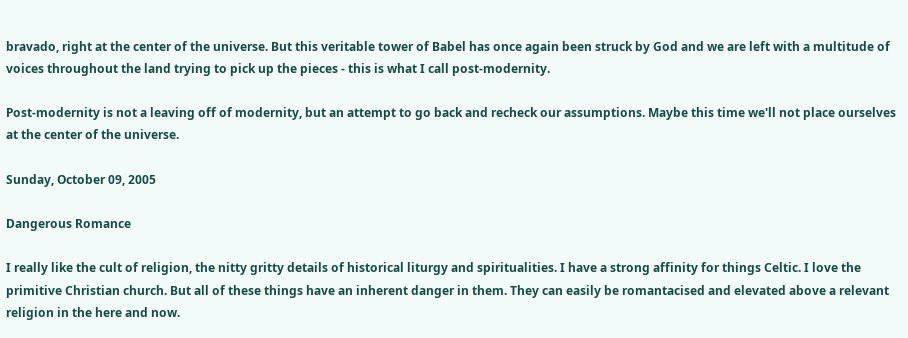bravado, right at the center of the universe. But this veritable tower of Babel has once again been struck by God and we are left with a multitude of voices throughout the land trying to pick up the pieces - this is what I call post-modernity.

Post-modernity is not a leaving off of modernity, but an attempt to go back and recheck our assumptions. Maybe this time we'll not place ourselves at the center of the universe.

Sunday, October 09, 2005

Dangerous Romance

I really like the cult of religion, the nitty gritty details of historical liturgy and spiritualities. I have a strong affinity for things Celtic. I love the primitive Christian church. But all of these things have an inherent danger in them. They can easily be romantacised and elevated above a relevant religion in the here and now.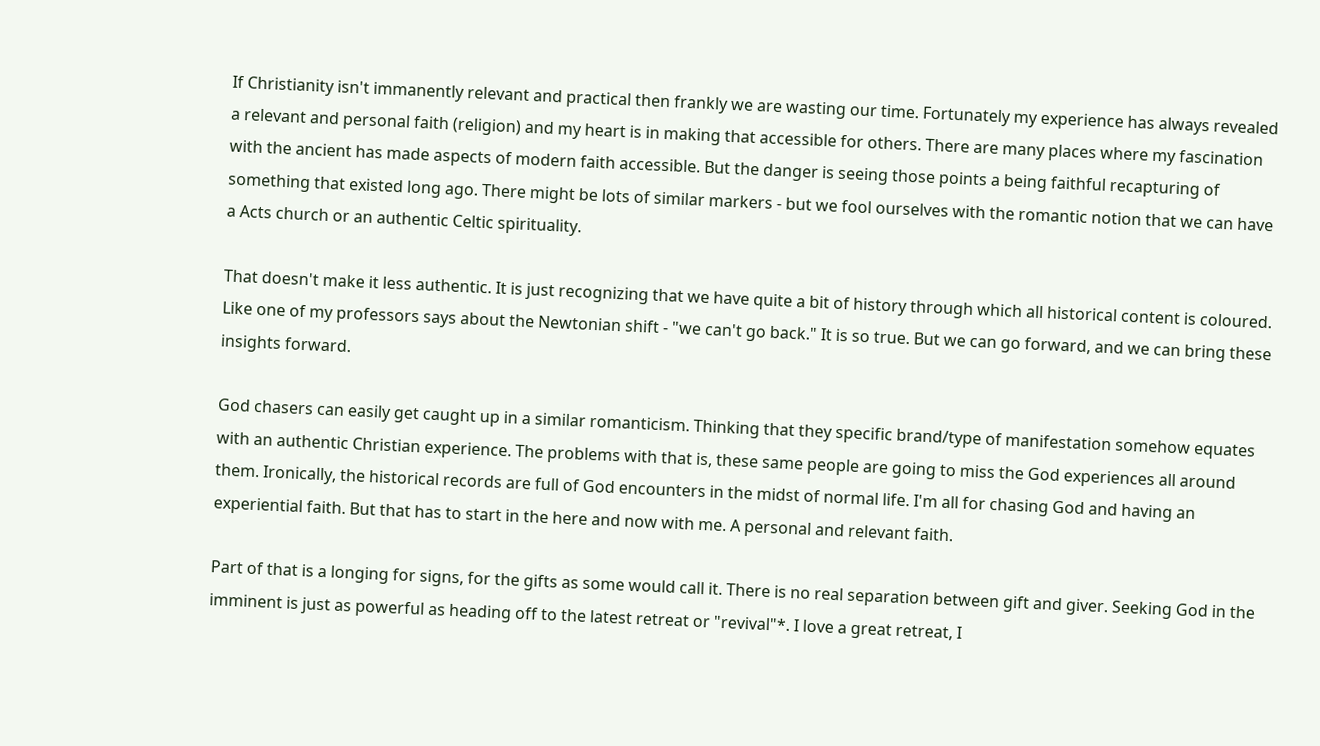If Christianity isn't immanently relevant and practical then frankly we are wasting our time. Fortunately my experience has always revealed a relevant and personal faith (religion) and my heart is in making that accessible for others. There are many places where my fascination with the ancient has made aspects of modern faith accessible. But the danger is seeing those points a being faithful recapturing of something that existed long ago. There might be lots of similar markers - but we fool ourselves with the romantic notion that we can have a Acts church or an authentic Celtic spirituality.

That doesn't make it less authentic. It is just recognizing that we have quite a bit of history through which all historical content is coloured. Like one of my professors says about the Newtonian shift - "we can't go back." It is so true. But we can go forward, and we can bring these insights forward.

God chasers can easily get caught up in a similar romanticism. Thinking that they specific brand/type of manifestation somehow equates with an authentic Christian experience. The problems with that is, these same people are going to miss the God experiences all around them. Ironically, the historical records are full of God encounters in the midst of normal life. I'm all for chasing God and having an experiential faith. But that has to start in the here and now with me. A personal and relevant faith.

Part of that is a longing for signs, for the gifts as some would call it. There is no real separation between gift and giver. Seeking God in the imminent is just as powerful as heading off to the latest retreat or "revival"*. I love a great retreat, I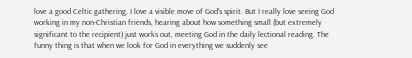love a good Celtic gathering, I love a visible move of God's spirit. But I really love seeing God working in my non-Christian friends, hearing about how something small (but extremely significant to the recipient) just works out, meeting God in the daily lectional reading. The funny thing is that when we look for God in everything we suddenly see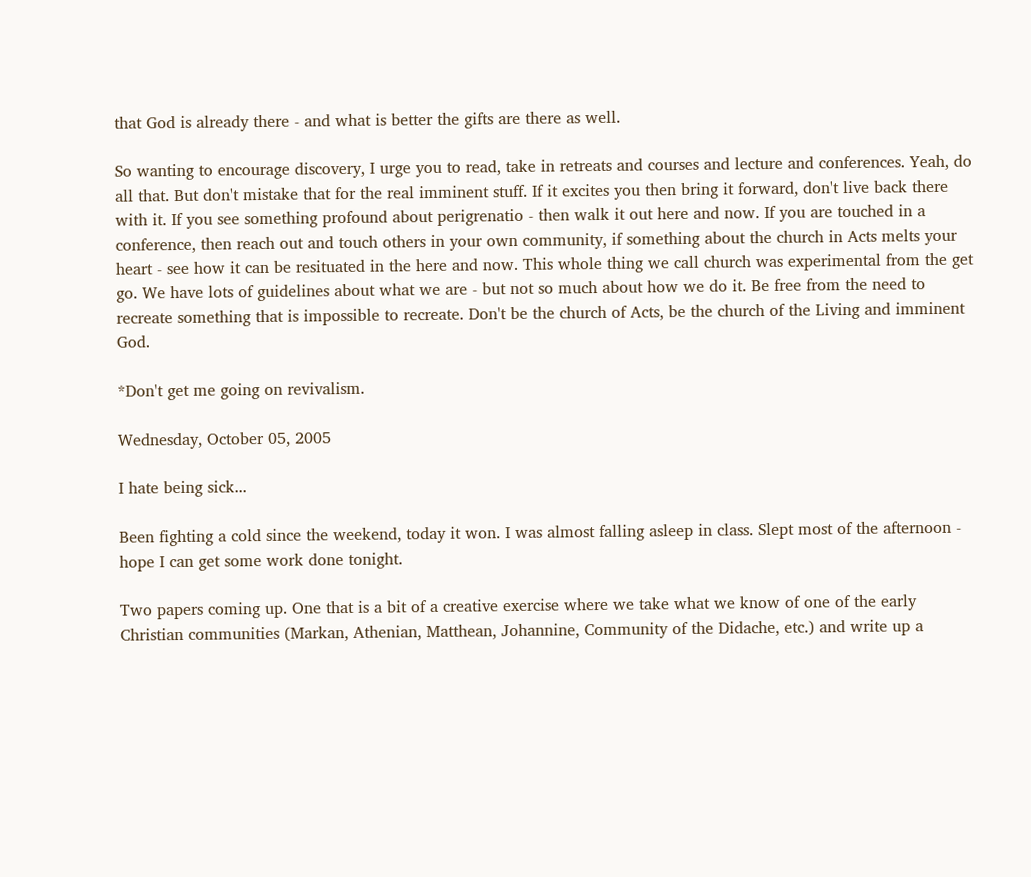that God is already there - and what is better the gifts are there as well.

So wanting to encourage discovery, I urge you to read, take in retreats and courses and lecture and conferences. Yeah, do all that. But don't mistake that for the real imminent stuff. If it excites you then bring it forward, don't live back there with it. If you see something profound about perigrenatio - then walk it out here and now. If you are touched in a conference, then reach out and touch others in your own community, if something about the church in Acts melts your heart - see how it can be resituated in the here and now. This whole thing we call church was experimental from the get go. We have lots of guidelines about what we are - but not so much about how we do it. Be free from the need to recreate something that is impossible to recreate. Don't be the church of Acts, be the church of the Living and imminent God.

*Don't get me going on revivalism.

Wednesday, October 05, 2005

I hate being sick...

Been fighting a cold since the weekend, today it won. I was almost falling asleep in class. Slept most of the afternoon - hope I can get some work done tonight.

Two papers coming up. One that is a bit of a creative exercise where we take what we know of one of the early Christian communities (Markan, Athenian, Matthean, Johannine, Community of the Didache, etc.) and write up a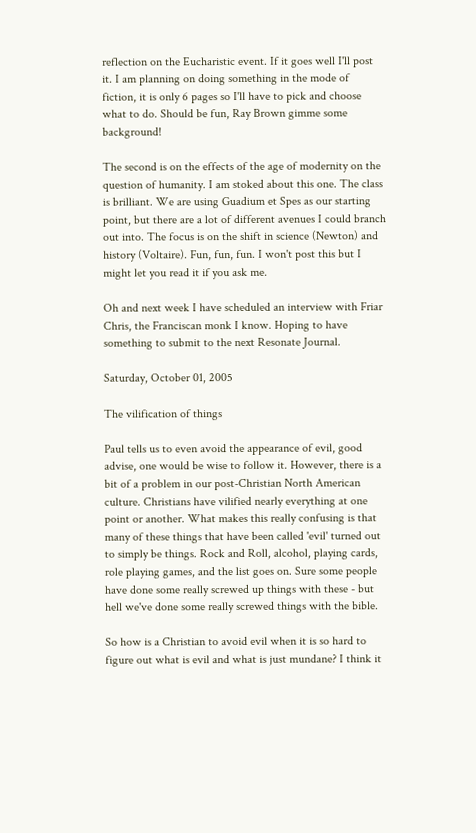reflection on the Eucharistic event. If it goes well I'll post it. I am planning on doing something in the mode of fiction, it is only 6 pages so I'll have to pick and choose what to do. Should be fun, Ray Brown gimme some background!

The second is on the effects of the age of modernity on the question of humanity. I am stoked about this one. The class is brilliant. We are using Guadium et Spes as our starting point, but there are a lot of different avenues I could branch out into. The focus is on the shift in science (Newton) and history (Voltaire). Fun, fun, fun. I won't post this but I might let you read it if you ask me.

Oh and next week I have scheduled an interview with Friar Chris, the Franciscan monk I know. Hoping to have something to submit to the next Resonate Journal.

Saturday, October 01, 2005

The vilification of things

Paul tells us to even avoid the appearance of evil, good advise, one would be wise to follow it. However, there is a bit of a problem in our post-Christian North American culture. Christians have vilified nearly everything at one point or another. What makes this really confusing is that many of these things that have been called 'evil' turned out to simply be things. Rock and Roll, alcohol, playing cards, role playing games, and the list goes on. Sure some people have done some really screwed up things with these - but hell we've done some really screwed things with the bible.

So how is a Christian to avoid evil when it is so hard to figure out what is evil and what is just mundane? I think it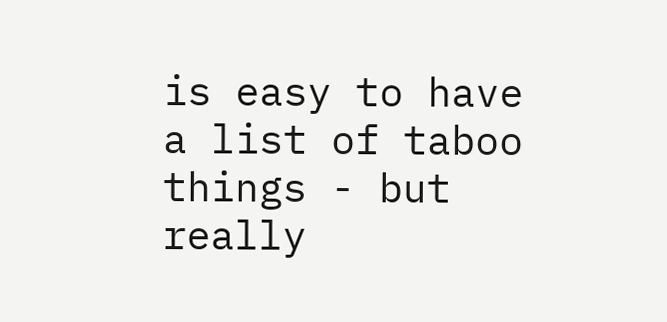is easy to have a list of taboo things - but really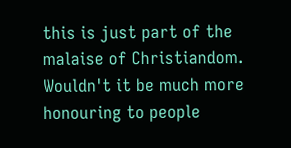this is just part of the malaise of Christiandom. Wouldn't it be much more honouring to people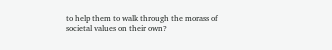to help them to walk through the morass of societal values on their own?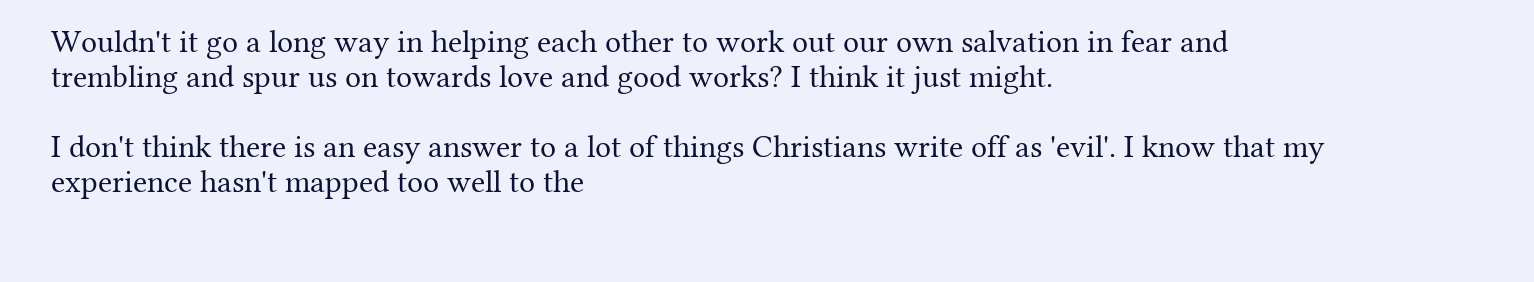Wouldn't it go a long way in helping each other to work out our own salvation in fear and trembling and spur us on towards love and good works? I think it just might.

I don't think there is an easy answer to a lot of things Christians write off as 'evil'. I know that my experience hasn't mapped too well to the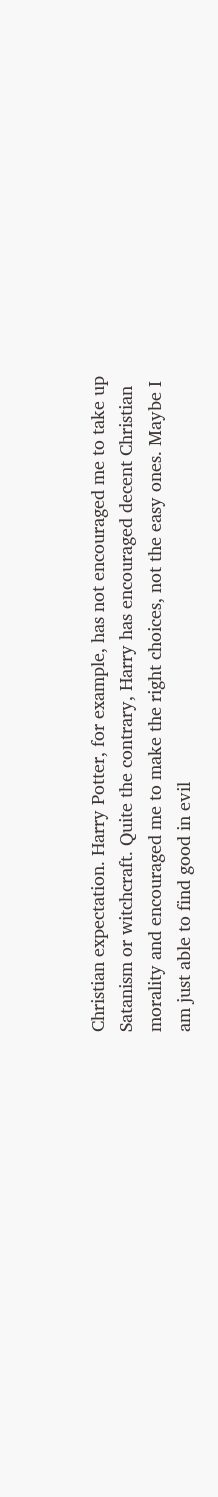Christian expectation. Harry Potter, for example, has not encouraged me to take up Satanism or witchcraft. Quite the contrary, Harry has encouraged decent Christian morality and encouraged me to make the right choices, not the easy ones. Maybe I am just able to find good in evil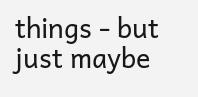things - but just maybe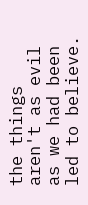the things aren't as evil as we had been led to believe.